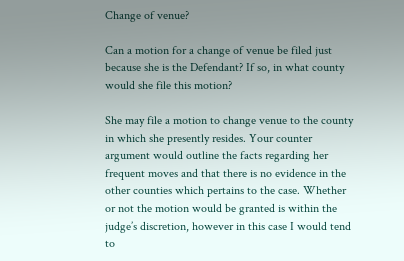Change of venue?

Can a motion for a change of venue be filed just because she is the Defendant? If so, in what county would she file this motion?

She may file a motion to change venue to the county in which she presently resides. Your counter argument would outline the facts regarding her frequent moves and that there is no evidence in the other counties which pertains to the case. Whether or not the motion would be granted is within the judge’s discretion, however in this case I would tend to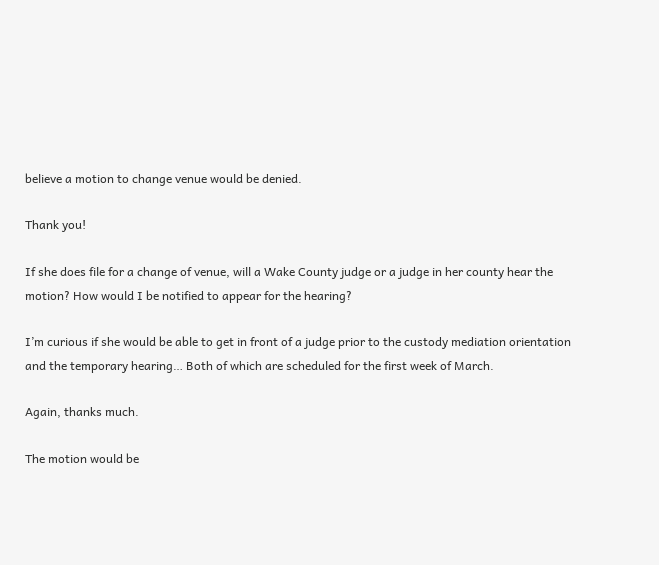believe a motion to change venue would be denied.

Thank you!

If she does file for a change of venue, will a Wake County judge or a judge in her county hear the motion? How would I be notified to appear for the hearing?

I’m curious if she would be able to get in front of a judge prior to the custody mediation orientation and the temporary hearing… Both of which are scheduled for the first week of March.

Again, thanks much.

The motion would be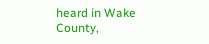heard in Wake County,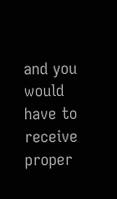and you would have to receive proper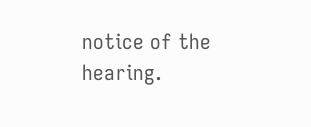notice of the hearing.